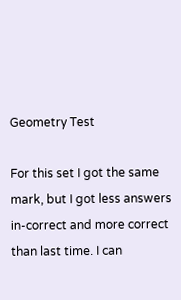Geometry Test

For this set I got the same mark, but I got less answers in-correct and more correct than last time. I can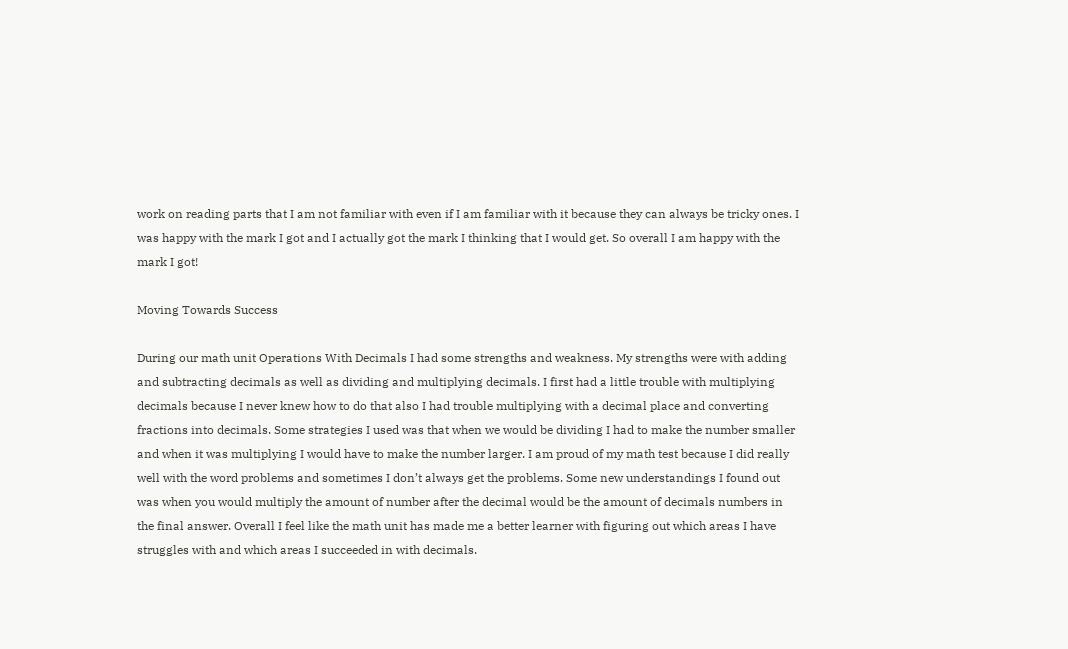work on reading parts that I am not familiar with even if I am familiar with it because they can always be tricky ones. I was happy with the mark I got and I actually got the mark I thinking that I would get. So overall I am happy with the mark I got!

Moving Towards Success

During our math unit Operations With Decimals I had some strengths and weakness. My strengths were with adding and subtracting decimals as well as dividing and multiplying decimals. I first had a little trouble with multiplying decimals because I never knew how to do that also I had trouble multiplying with a decimal place and converting fractions into decimals. Some strategies I used was that when we would be dividing I had to make the number smaller and when it was multiplying I would have to make the number larger. I am proud of my math test because I did really well with the word problems and sometimes I don’t always get the problems. Some new understandings I found out was when you would multiply the amount of number after the decimal would be the amount of decimals numbers in the final answer. Overall I feel like the math unit has made me a better learner with figuring out which areas I have struggles with and which areas I succeeded in with decimals.